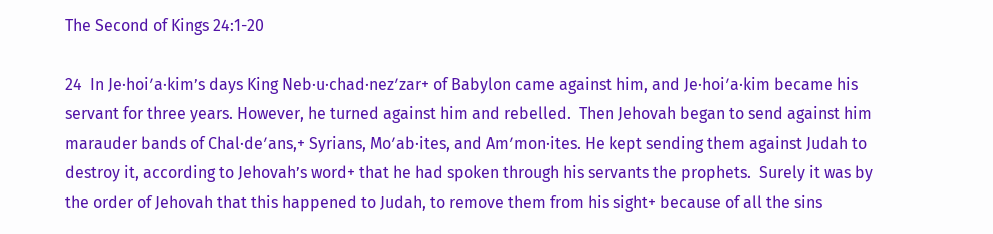The Second of Kings 24:1-20

24  In Je·hoiʹa·kim’s days King Neb·u·chad·nezʹzar+ of Babylon came against him, and Je·hoiʹa·kim became his servant for three years. However, he turned against him and rebelled.  Then Jehovah began to send against him marauder bands of Chal·deʹans,+ Syrians, Moʹab·ites, and Amʹmon·ites. He kept sending them against Judah to destroy it, according to Jehovah’s word+ that he had spoken through his servants the prophets.  Surely it was by the order of Jehovah that this happened to Judah, to remove them from his sight+ because of all the sins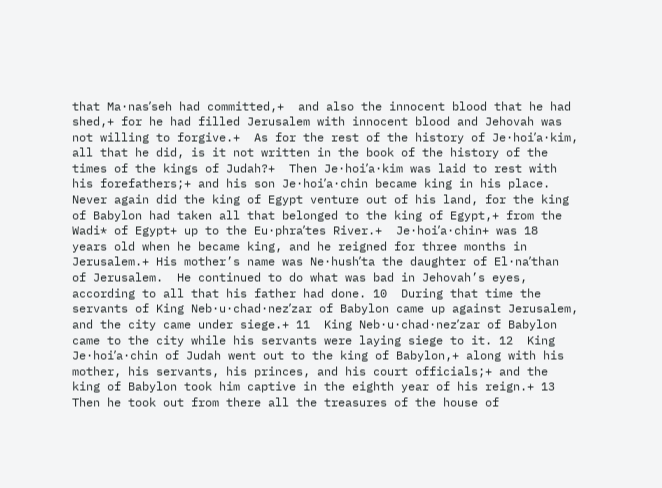that Ma·nasʹseh had committed,+  and also the innocent blood that he had shed,+ for he had filled Jerusalem with innocent blood and Jehovah was not willing to forgive.+  As for the rest of the history of Je·hoiʹa·kim, all that he did, is it not written in the book of the history of the times of the kings of Judah?+  Then Je·hoiʹa·kim was laid to rest with his forefathers;+ and his son Je·hoiʹa·chin became king in his place.  Never again did the king of Egypt venture out of his land, for the king of Babylon had taken all that belonged to the king of Egypt,+ from the Wadi* of Egypt+ up to the Eu·phraʹtes River.+  Je·hoiʹa·chin+ was 18 years old when he became king, and he reigned for three months in Jerusalem.+ His mother’s name was Ne·hushʹta the daughter of El·naʹthan of Jerusalem.  He continued to do what was bad in Jehovah’s eyes, according to all that his father had done. 10  During that time the servants of King Neb·u·chad·nezʹzar of Babylon came up against Jerusalem, and the city came under siege.+ 11  King Neb·u·chad·nezʹzar of Babylon came to the city while his servants were laying siege to it. 12  King Je·hoiʹa·chin of Judah went out to the king of Babylon,+ along with his mother, his servants, his princes, and his court officials;+ and the king of Babylon took him captive in the eighth year of his reign.+ 13  Then he took out from there all the treasures of the house of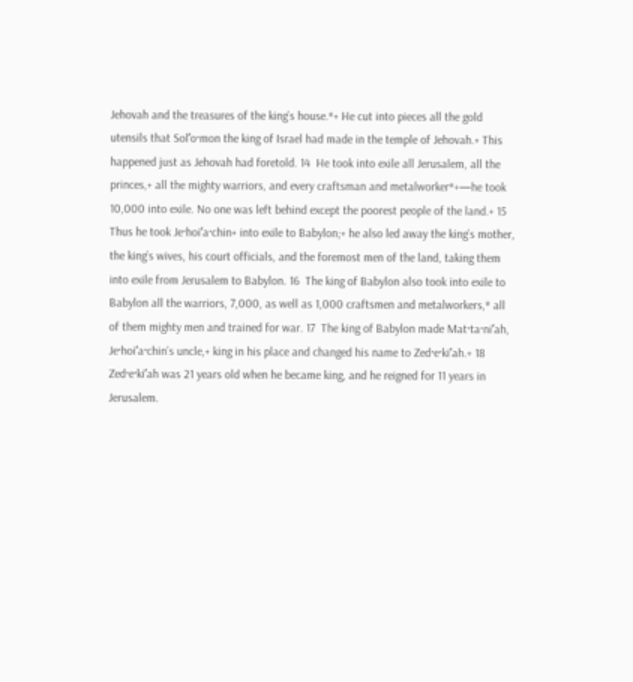Jehovah and the treasures of the king’s house.*+ He cut into pieces all the gold utensils that Solʹo·mon the king of Israel had made in the temple of Jehovah.+ This happened just as Jehovah had foretold. 14  He took into exile all Jerusalem, all the princes,+ all the mighty warriors, and every craftsman and metalworker*+—he took 10,000 into exile. No one was left behind except the poorest people of the land.+ 15  Thus he took Je·hoiʹa·chin+ into exile to Babylon;+ he also led away the king’s mother, the king’s wives, his court officials, and the foremost men of the land, taking them into exile from Jerusalem to Babylon. 16  The king of Babylon also took into exile to Babylon all the warriors, 7,000, as well as 1,000 craftsmen and metalworkers,* all of them mighty men and trained for war. 17  The king of Babylon made Mat·ta·niʹah, Je·hoiʹa·chin’s uncle,+ king in his place and changed his name to Zed·e·kiʹah.+ 18  Zed·e·kiʹah was 21 years old when he became king, and he reigned for 11 years in Jerusalem.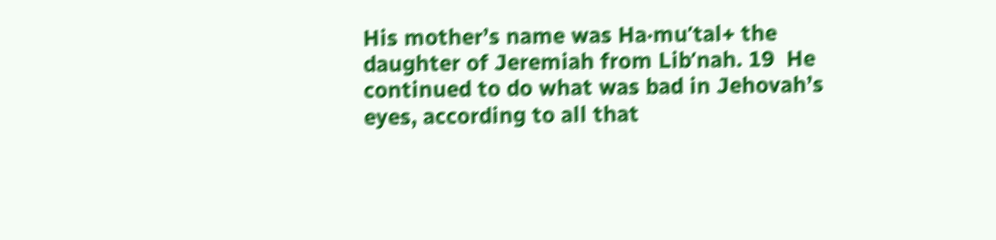His mother’s name was Ha·muʹtal+ the daughter of Jeremiah from Libʹnah. 19  He continued to do what was bad in Jehovah’s eyes, according to all that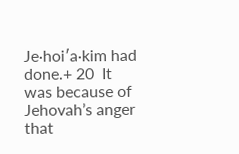Je·hoiʹa·kim had done.+ 20  It was because of Jehovah’s anger that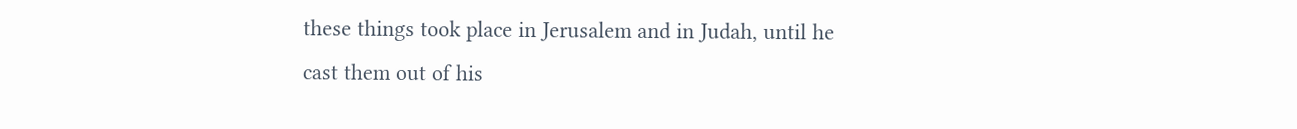these things took place in Jerusalem and in Judah, until he cast them out of his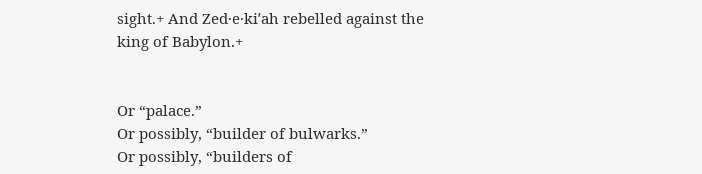sight.+ And Zed·e·kiʹah rebelled against the king of Babylon.+


Or “palace.”
Or possibly, “builder of bulwarks.”
Or possibly, “builders of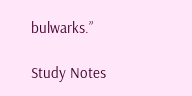bulwarks.”

Study Notes